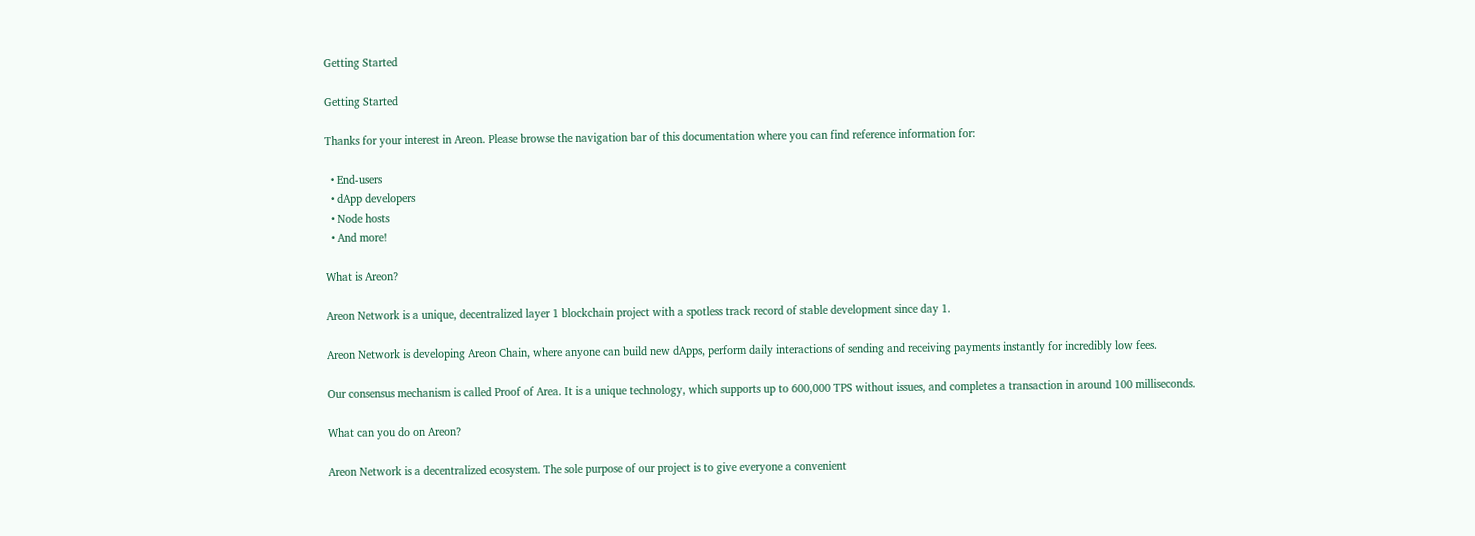Getting Started

Getting Started

Thanks for your interest in Areon. Please browse the navigation bar of this documentation where you can find reference information for:

  • End-users
  • dApp developers
  • Node hosts
  • And more!

What is Areon?

Areon Network is a unique, decentralized layer 1 blockchain project with a spotless track record of stable development since day 1.

Areon Network is developing Areon Chain, where anyone can build new dApps, perform daily interactions of sending and receiving payments instantly for incredibly low fees.

Our consensus mechanism is called Proof of Area. It is a unique technology, which supports up to 600,000 TPS without issues, and completes a transaction in around 100 milliseconds.

What can you do on Areon?

Areon Network is a decentralized ecosystem. The sole purpose of our project is to give everyone a convenient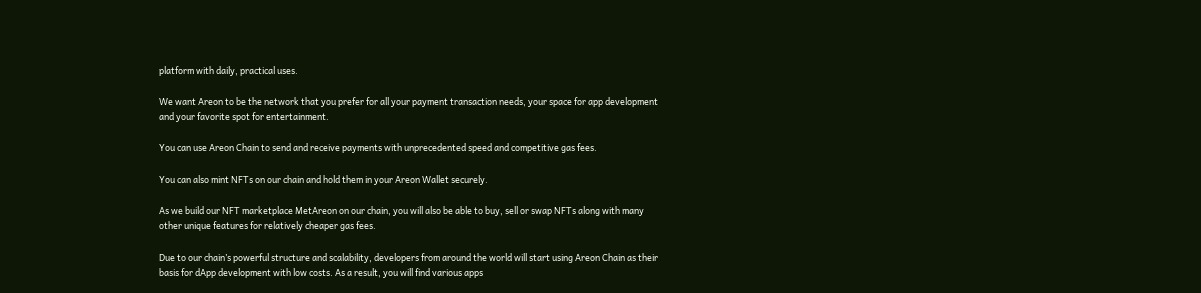platform with daily, practical uses.

We want Areon to be the network that you prefer for all your payment transaction needs, your space for app development and your favorite spot for entertainment.

You can use Areon Chain to send and receive payments with unprecedented speed and competitive gas fees.

You can also mint NFTs on our chain and hold them in your Areon Wallet securely.

As we build our NFT marketplace MetAreon on our chain, you will also be able to buy, sell or swap NFTs along with many other unique features for relatively cheaper gas fees.

Due to our chain’s powerful structure and scalability, developers from around the world will start using Areon Chain as their basis for dApp development with low costs. As a result, you will find various apps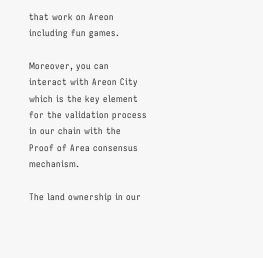that work on Areon including fun games.

Moreover, you can interact with Areon City which is the key element for the validation process in our chain with the Proof of Area consensus mechanism.

The land ownership in our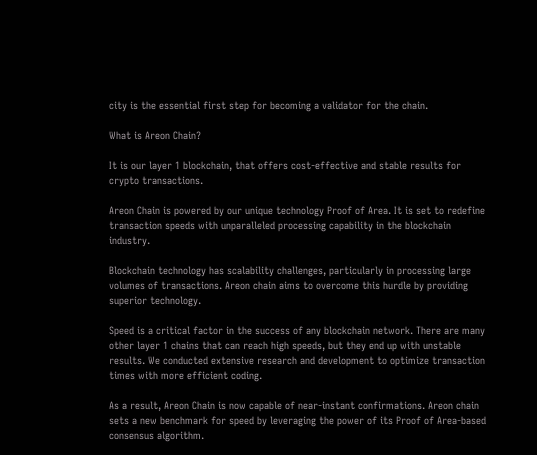city is the essential first step for becoming a validator for the chain.

What is Areon Chain?

It is our layer 1 blockchain, that offers cost-effective and stable results for crypto transactions.

Areon Chain is powered by our unique technology Proof of Area. It is set to redefine transaction speeds with unparalleled processing capability in the blockchain industry.

Blockchain technology has scalability challenges, particularly in processing large volumes of transactions. Areon chain aims to overcome this hurdle by providing superior technology.

Speed is a critical factor in the success of any blockchain network. There are many other layer 1 chains that can reach high speeds, but they end up with unstable results. We conducted extensive research and development to optimize transaction times with more efficient coding.

As a result, Areon Chain is now capable of near-instant confirmations. Areon chain sets a new benchmark for speed by leveraging the power of its Proof of Area-based consensus algorithm.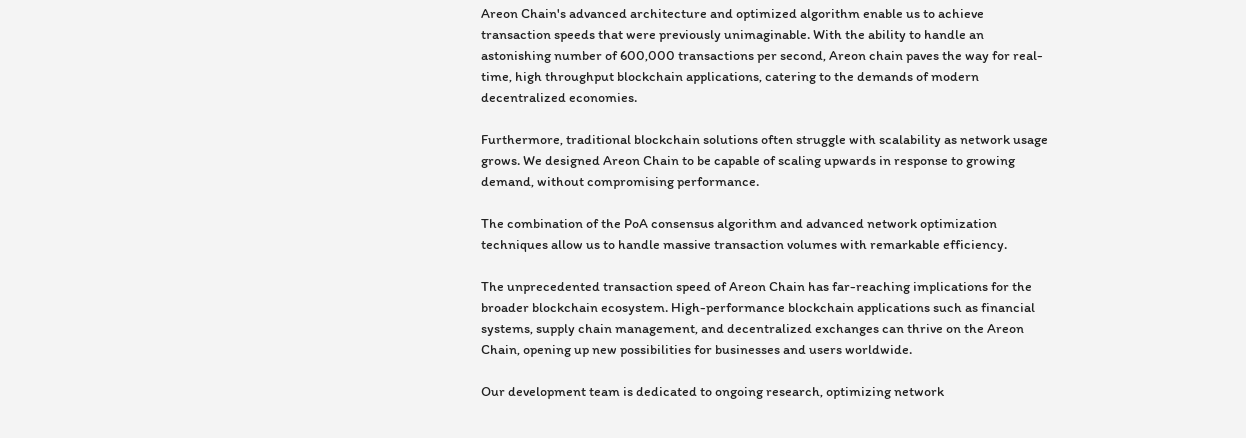Areon Chain's advanced architecture and optimized algorithm enable us to achieve transaction speeds that were previously unimaginable. With the ability to handle an astonishing number of 600,000 transactions per second, Areon chain paves the way for real-time, high throughput blockchain applications, catering to the demands of modern decentralized economies.

Furthermore, traditional blockchain solutions often struggle with scalability as network usage grows. We designed Areon Chain to be capable of scaling upwards in response to growing demand, without compromising performance.

The combination of the PoA consensus algorithm and advanced network optimization techniques allow us to handle massive transaction volumes with remarkable efficiency.

The unprecedented transaction speed of Areon Chain has far-reaching implications for the broader blockchain ecosystem. High-performance blockchain applications such as financial systems, supply chain management, and decentralized exchanges can thrive on the Areon Chain, opening up new possibilities for businesses and users worldwide.

Our development team is dedicated to ongoing research, optimizing network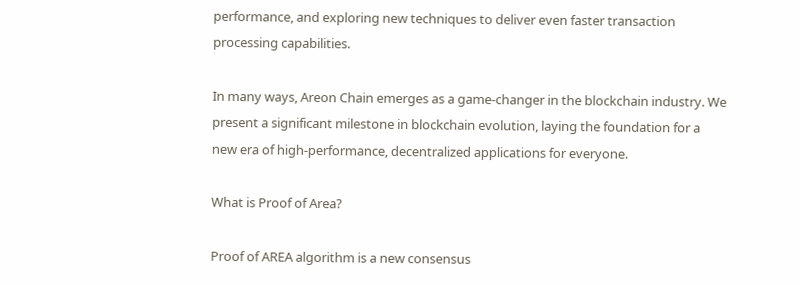performance, and exploring new techniques to deliver even faster transaction processing capabilities.

In many ways, Areon Chain emerges as a game-changer in the blockchain industry. We present a significant milestone in blockchain evolution, laying the foundation for a new era of high-performance, decentralized applications for everyone.

What is Proof of Area?

Proof of AREA algorithm is a new consensus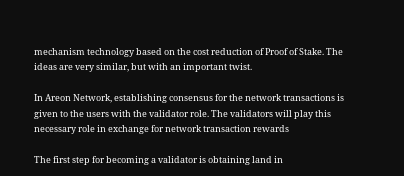mechanism technology based on the cost reduction of Proof of Stake. The ideas are very similar, but with an important twist.

In Areon Network, establishing consensus for the network transactions is given to the users with the validator role. The validators will play this necessary role in exchange for network transaction rewards

The first step for becoming a validator is obtaining land in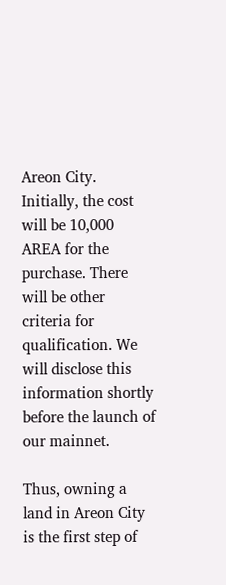Areon City. Initially, the cost will be 10,000 AREA for the purchase. There will be other criteria for qualification. We will disclose this information shortly before the launch of our mainnet.

Thus, owning a land in Areon City is the first step of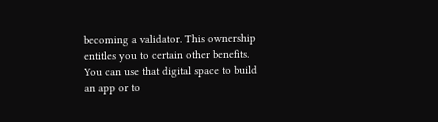becoming a validator. This ownership entitles you to certain other benefits. You can use that digital space to build an app or to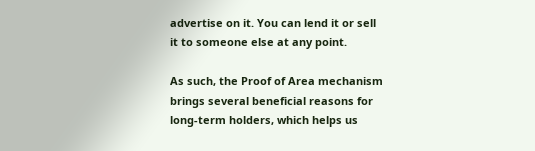advertise on it. You can lend it or sell it to someone else at any point.

As such, the Proof of Area mechanism brings several beneficial reasons for long-term holders, which helps us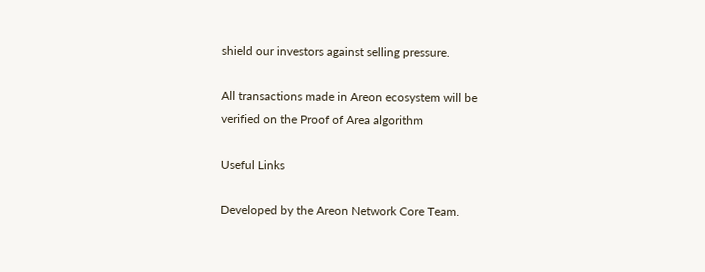shield our investors against selling pressure.

All transactions made in Areon ecosystem will be verified on the Proof of Area algorithm

Useful Links

Developed by the Areon Network Core Team.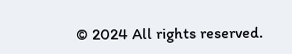© 2024 All rights reserved.